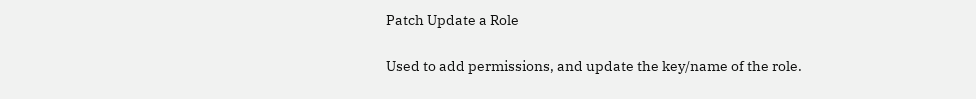Patch Update a Role

Used to add permissions, and update the key/name of the role.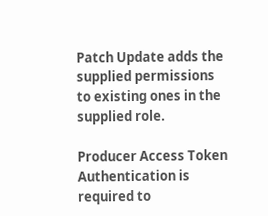Patch Update adds the supplied permissions to existing ones in the supplied role.

Producer Access Token Authentication is required to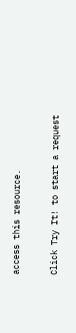access this resource.

Click Try It! to start a request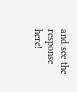and see the response here!